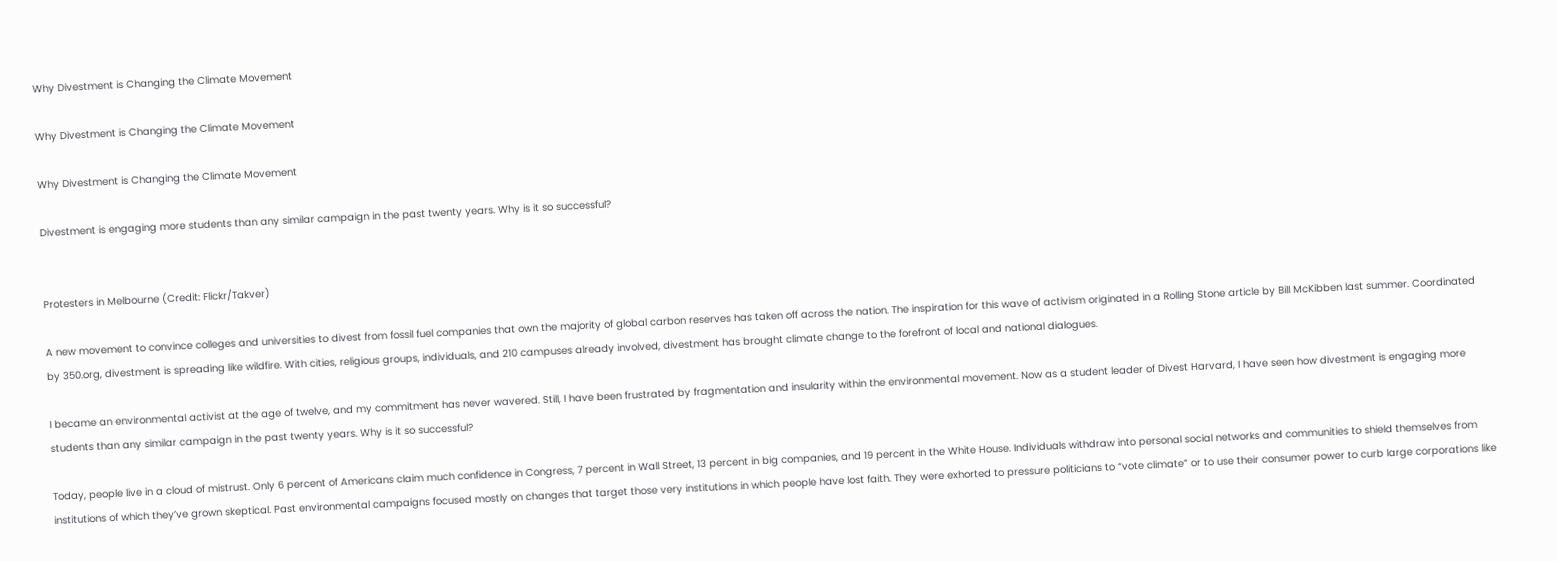Why Divestment is Changing the Climate Movement

Why Divestment is Changing the Climate Movement

Why Divestment is Changing the Climate Movement

Divestment is engaging more students than any similar campaign in the past twenty years. Why is it so successful?


Protesters in Melbourne (Credit: Flickr/Takver)

A new movement to convince colleges and universities to divest from fossil fuel companies that own the majority of global carbon reserves has taken off across the nation. The inspiration for this wave of activism originated in a Rolling Stone article by Bill McKibben last summer. Coordinated by 350.org, divestment is spreading like wildfire. With cities, religious groups, individuals, and 210 campuses already involved, divestment has brought climate change to the forefront of local and national dialogues.

I became an environmental activist at the age of twelve, and my commitment has never wavered. Still, I have been frustrated by fragmentation and insularity within the environmental movement. Now as a student leader of Divest Harvard, I have seen how divestment is engaging more students than any similar campaign in the past twenty years. Why is it so successful?

Today, people live in a cloud of mistrust. Only 6 percent of Americans claim much confidence in Congress, 7 percent in Wall Street, 13 percent in big companies, and 19 percent in the White House. Individuals withdraw into personal social networks and communities to shield themselves from institutions of which they’ve grown skeptical. Past environmental campaigns focused mostly on changes that target those very institutions in which people have lost faith. They were exhorted to pressure politicians to “vote climate” or to use their consumer power to curb large corporations like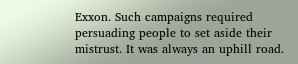Exxon. Such campaigns required persuading people to set aside their mistrust. It was always an uphill road.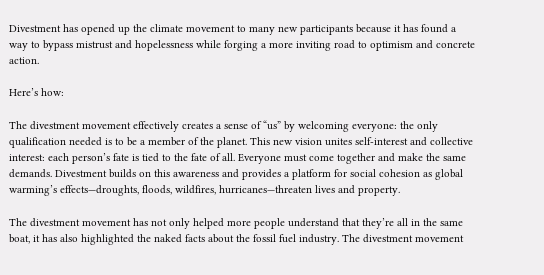Divestment has opened up the climate movement to many new participants because it has found a way to bypass mistrust and hopelessness while forging a more inviting road to optimism and concrete action.

Here’s how:

The divestment movement effectively creates a sense of “us” by welcoming everyone: the only qualification needed is to be a member of the planet. This new vision unites self-interest and collective interest: each person’s fate is tied to the fate of all. Everyone must come together and make the same demands. Divestment builds on this awareness and provides a platform for social cohesion as global warming’s effects—droughts, floods, wildfires, hurricanes—threaten lives and property.

The divestment movement has not only helped more people understand that they’re all in the same boat, it has also highlighted the naked facts about the fossil fuel industry. The divestment movement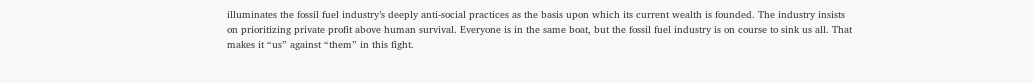illuminates the fossil fuel industry’s deeply anti-social practices as the basis upon which its current wealth is founded. The industry insists on prioritizing private profit above human survival. Everyone is in the same boat, but the fossil fuel industry is on course to sink us all. That makes it “us” against “them” in this fight.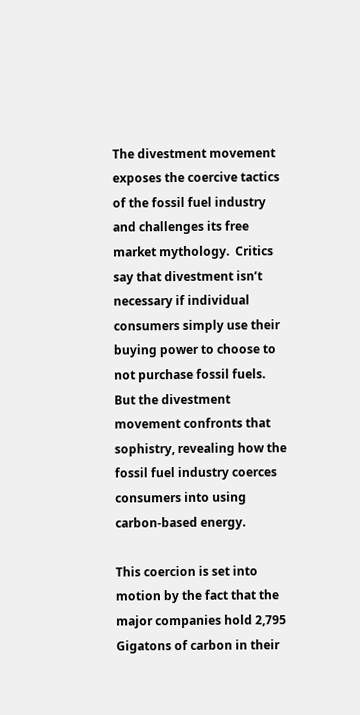The divestment movement exposes the coercive tactics of the fossil fuel industry and challenges its free market mythology.  Critics say that divestment isn’t necessary if individual consumers simply use their buying power to choose to not purchase fossil fuels. But the divestment movement confronts that sophistry, revealing how the fossil fuel industry coerces consumers into using carbon-based energy.

This coercion is set into motion by the fact that the major companies hold 2,795 Gigatons of carbon in their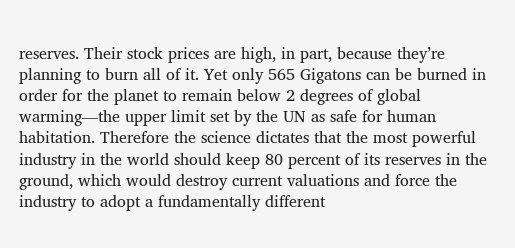reserves. Their stock prices are high, in part, because they’re planning to burn all of it. Yet only 565 Gigatons can be burned in order for the planet to remain below 2 degrees of global warming—the upper limit set by the UN as safe for human habitation. Therefore the science dictates that the most powerful industry in the world should keep 80 percent of its reserves in the ground, which would destroy current valuations and force the industry to adopt a fundamentally different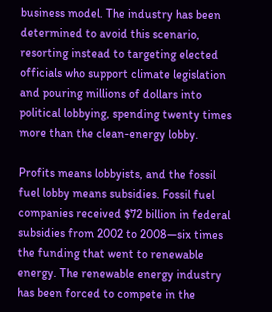business model. The industry has been determined to avoid this scenario, resorting instead to targeting elected officials who support climate legislation and pouring millions of dollars into political lobbying, spending twenty times more than the clean-energy lobby.

Profits means lobbyists, and the fossil fuel lobby means subsidies. Fossil fuel companies received $72 billion in federal subsidies from 2002 to 2008—six times the funding that went to renewable energy. The renewable energy industry has been forced to compete in the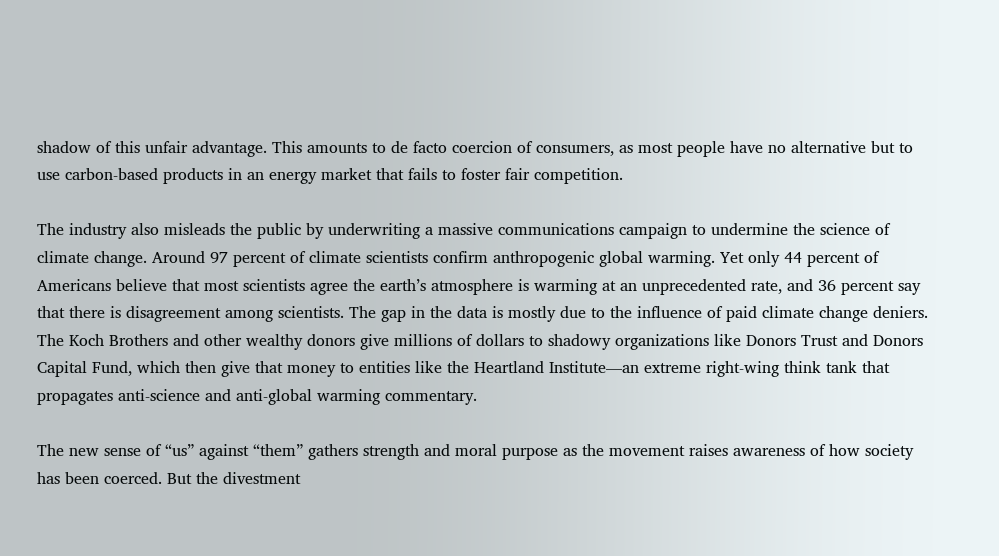shadow of this unfair advantage. This amounts to de facto coercion of consumers, as most people have no alternative but to use carbon-based products in an energy market that fails to foster fair competition.

The industry also misleads the public by underwriting a massive communications campaign to undermine the science of climate change. Around 97 percent of climate scientists confirm anthropogenic global warming. Yet only 44 percent of Americans believe that most scientists agree the earth’s atmosphere is warming at an unprecedented rate, and 36 percent say that there is disagreement among scientists. The gap in the data is mostly due to the influence of paid climate change deniers. The Koch Brothers and other wealthy donors give millions of dollars to shadowy organizations like Donors Trust and Donors Capital Fund, which then give that money to entities like the Heartland Institute—an extreme right-wing think tank that propagates anti-science and anti-global warming commentary.

The new sense of “us” against “them” gathers strength and moral purpose as the movement raises awareness of how society has been coerced. But the divestment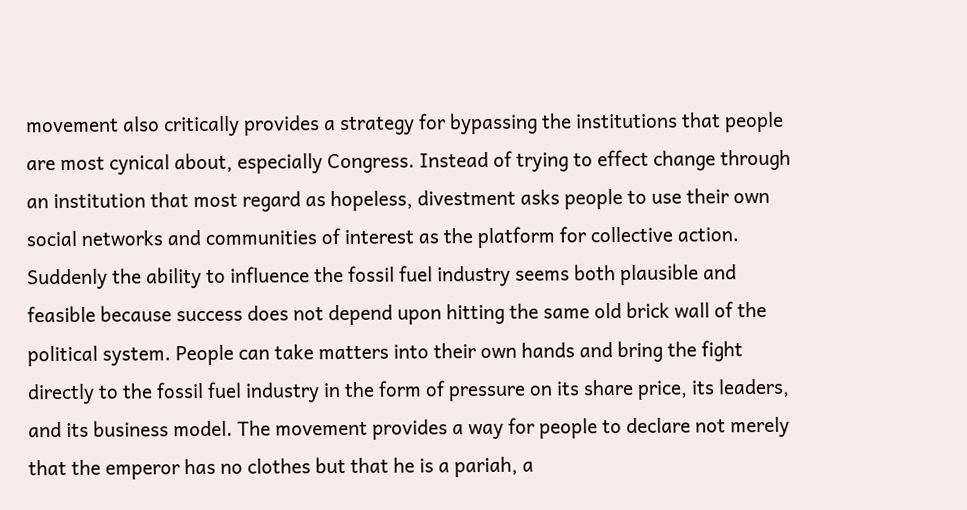movement also critically provides a strategy for bypassing the institutions that people are most cynical about, especially Congress. Instead of trying to effect change through an institution that most regard as hopeless, divestment asks people to use their own social networks and communities of interest as the platform for collective action. Suddenly the ability to influence the fossil fuel industry seems both plausible and feasible because success does not depend upon hitting the same old brick wall of the political system. People can take matters into their own hands and bring the fight directly to the fossil fuel industry in the form of pressure on its share price, its leaders, and its business model. The movement provides a way for people to declare not merely that the emperor has no clothes but that he is a pariah, a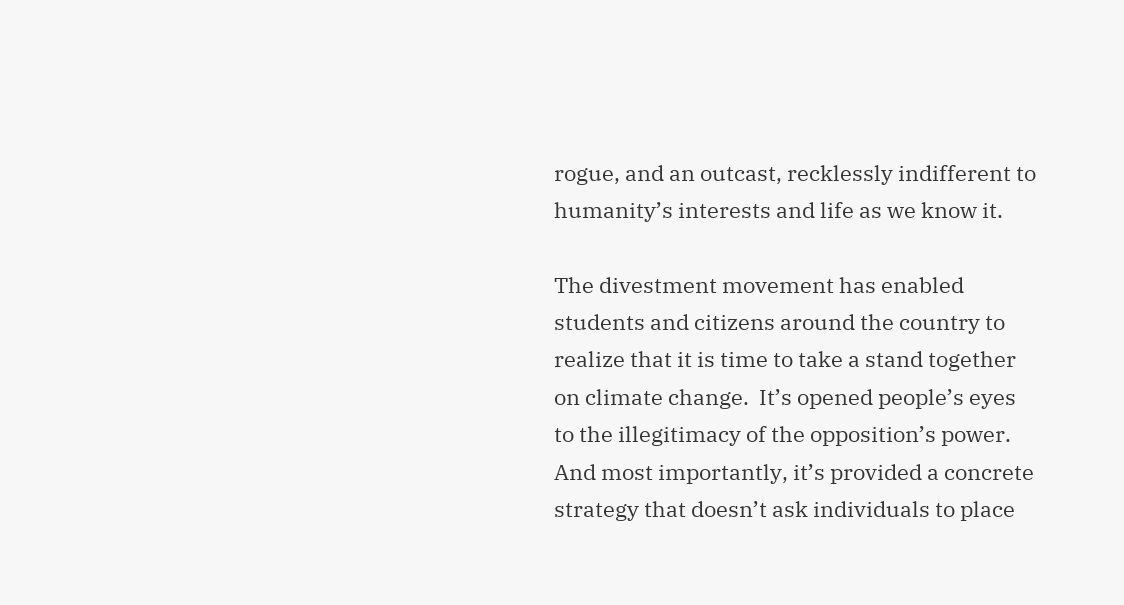rogue, and an outcast, recklessly indifferent to humanity’s interests and life as we know it.

The divestment movement has enabled students and citizens around the country to realize that it is time to take a stand together on climate change.  It’s opened people’s eyes to the illegitimacy of the opposition’s power. And most importantly, it’s provided a concrete strategy that doesn’t ask individuals to place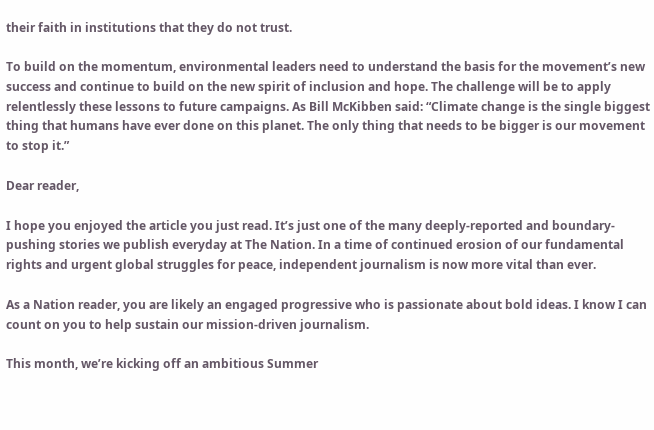their faith in institutions that they do not trust.

To build on the momentum, environmental leaders need to understand the basis for the movement’s new success and continue to build on the new spirit of inclusion and hope. The challenge will be to apply relentlessly these lessons to future campaigns. As Bill McKibben said: “Climate change is the single biggest thing that humans have ever done on this planet. The only thing that needs to be bigger is our movement to stop it.”

Dear reader,

I hope you enjoyed the article you just read. It’s just one of the many deeply-reported and boundary-pushing stories we publish everyday at The Nation. In a time of continued erosion of our fundamental rights and urgent global struggles for peace, independent journalism is now more vital than ever.

As a Nation reader, you are likely an engaged progressive who is passionate about bold ideas. I know I can count on you to help sustain our mission-driven journalism.

This month, we’re kicking off an ambitious Summer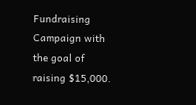Fundraising Campaign with the goal of raising $15,000.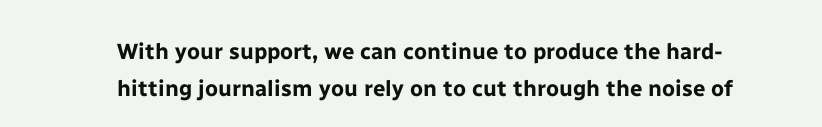With your support, we can continue to produce the hard-hitting journalism you rely on to cut through the noise of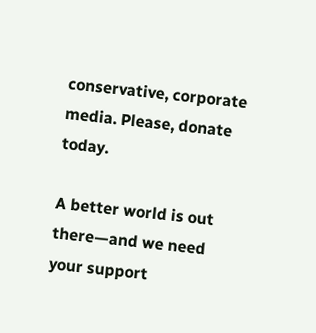conservative, corporate media. Please, donate today.

A better world is out there—and we need your support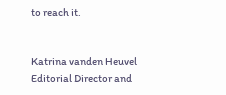to reach it.


Katrina vanden Heuvel
Editorial Director and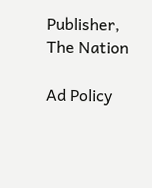Publisher, The Nation

Ad Policy